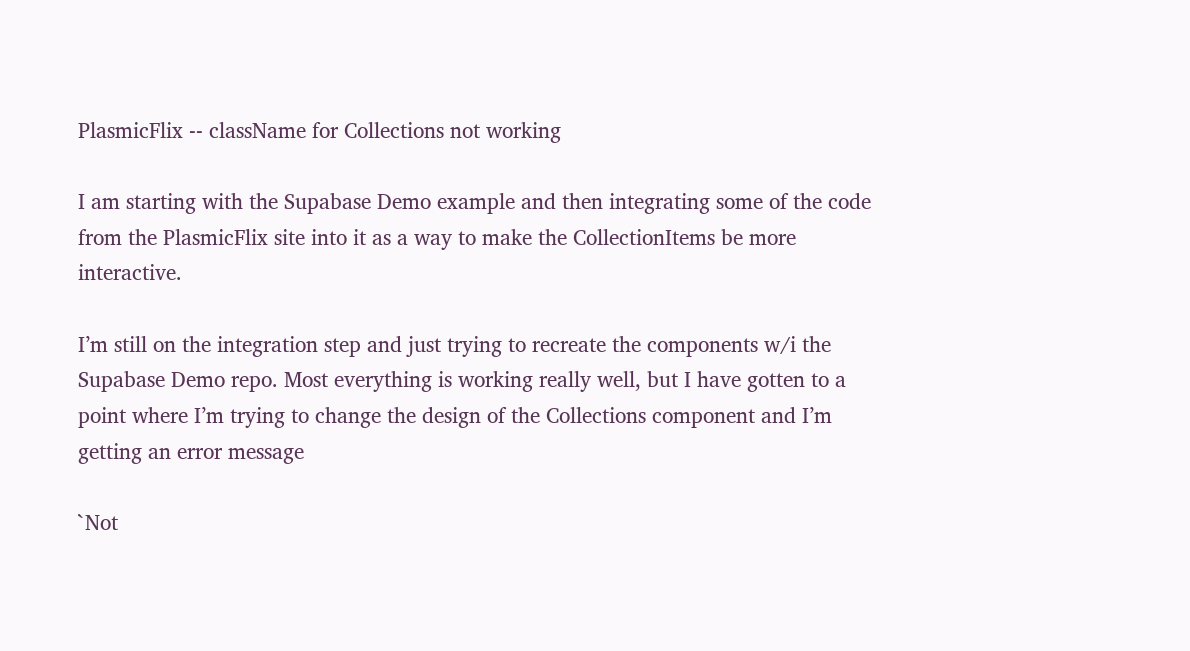PlasmicFlix -- className for Collections not working

I am starting with the Supabase Demo example and then integrating some of the code from the PlasmicFlix site into it as a way to make the CollectionItems be more interactive.

I’m still on the integration step and just trying to recreate the components w/i the Supabase Demo repo. Most everything is working really well, but I have gotten to a point where I’m trying to change the design of the Collections component and I’m getting an error message

`Not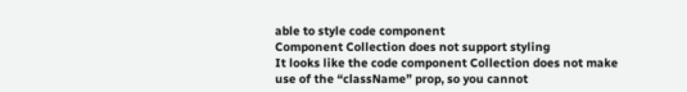able to style code component
Component Collection does not support styling
It looks like the code component Collection does not make use of the “className” prop, so you cannot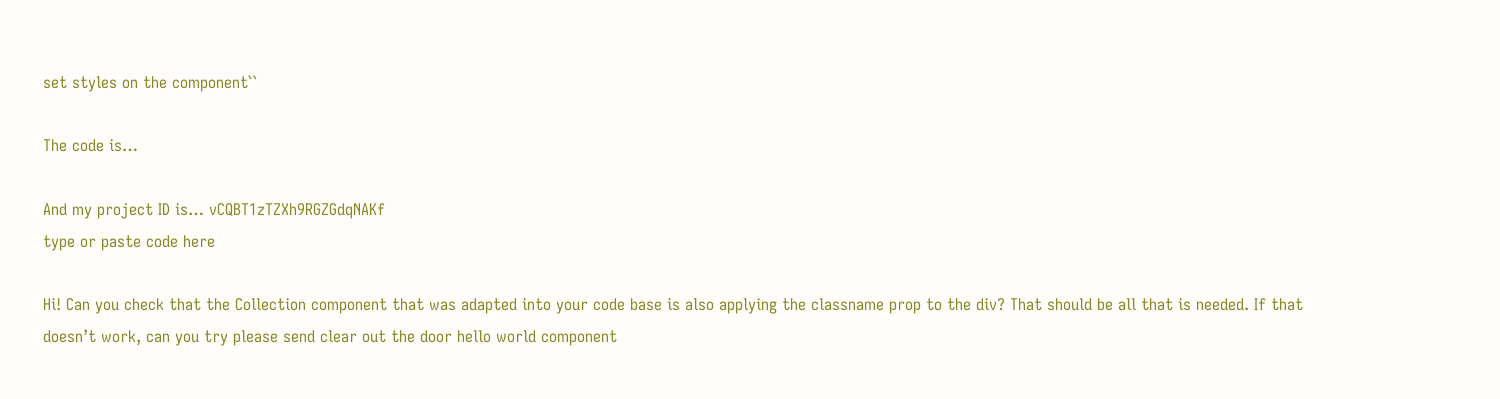set styles on the component``

The code is…

And my project ID is… vCQBT1zTZXh9RGZGdqNAKf
type or paste code here

Hi! Can you check that the Collection component that was adapted into your code base is also applying the classname prop to the div? That should be all that is needed. If that doesn’t work, can you try please send clear out the door hello world component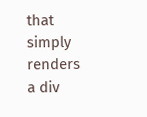that simply renders a div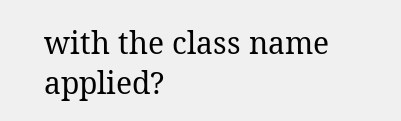with the class name applied?